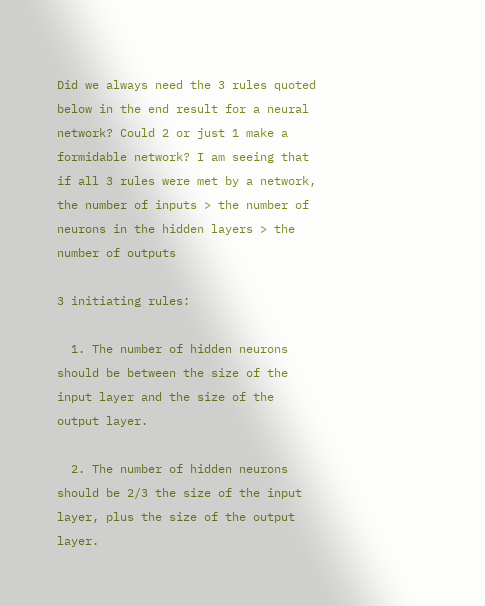Did we always need the 3 rules quoted below in the end result for a neural network? Could 2 or just 1 make a formidable network? I am seeing that if all 3 rules were met by a network, the number of inputs > the number of neurons in the hidden layers > the number of outputs

3 initiating rules:

  1. The number of hidden neurons should be between the size of the input layer and the size of the output layer.

  2. The number of hidden neurons should be 2/3 the size of the input layer, plus the size of the output layer.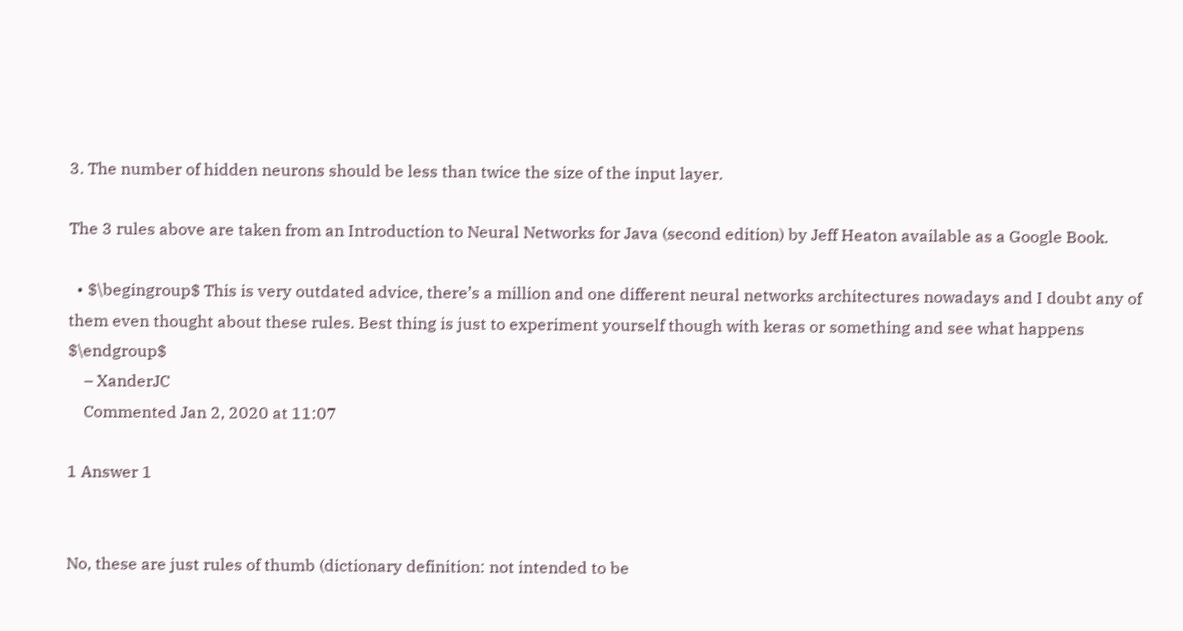3. The number of hidden neurons should be less than twice the size of the input layer.

The 3 rules above are taken from an Introduction to Neural Networks for Java (second edition) by Jeff Heaton available as a Google Book.

  • $\begingroup$ This is very outdated advice, there’s a million and one different neural networks architectures nowadays and I doubt any of them even thought about these rules. Best thing is just to experiment yourself though with keras or something and see what happens $\endgroup$
    – XanderJC
    Commented Jan 2, 2020 at 11:07

1 Answer 1


No, these are just rules of thumb (dictionary definition: not intended to be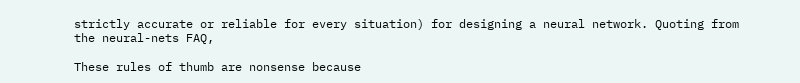strictly accurate or reliable for every situation) for designing a neural network. Quoting from the neural-nets FAQ,

These rules of thumb are nonsense because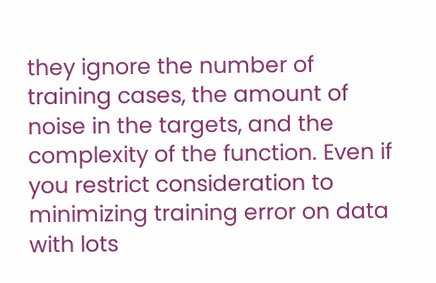they ignore the number of training cases, the amount of noise in the targets, and the complexity of the function. Even if you restrict consideration to minimizing training error on data with lots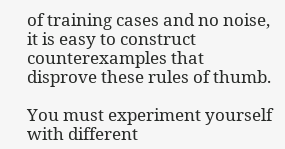of training cases and no noise, it is easy to construct counterexamples that disprove these rules of thumb.

You must experiment yourself with different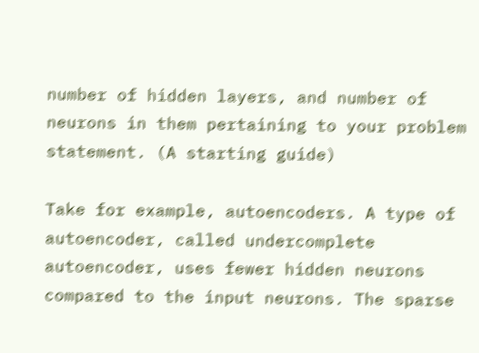number of hidden layers, and number of neurons in them pertaining to your problem statement. (A starting guide)

Take for example, autoencoders. A type of autoencoder, called undercomplete autoencoder, uses fewer hidden neurons compared to the input neurons. The sparse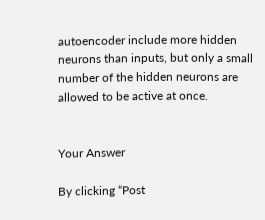autoencoder include more hidden neurons than inputs, but only a small number of the hidden neurons are allowed to be active at once.


Your Answer

By clicking “Post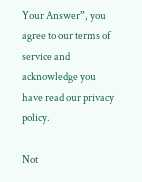Your Answer”, you agree to our terms of service and acknowledge you have read our privacy policy.

Not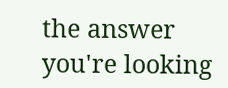the answer you're looking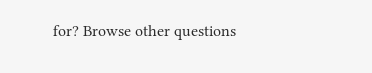for? Browse other questions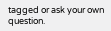tagged or ask your own question.